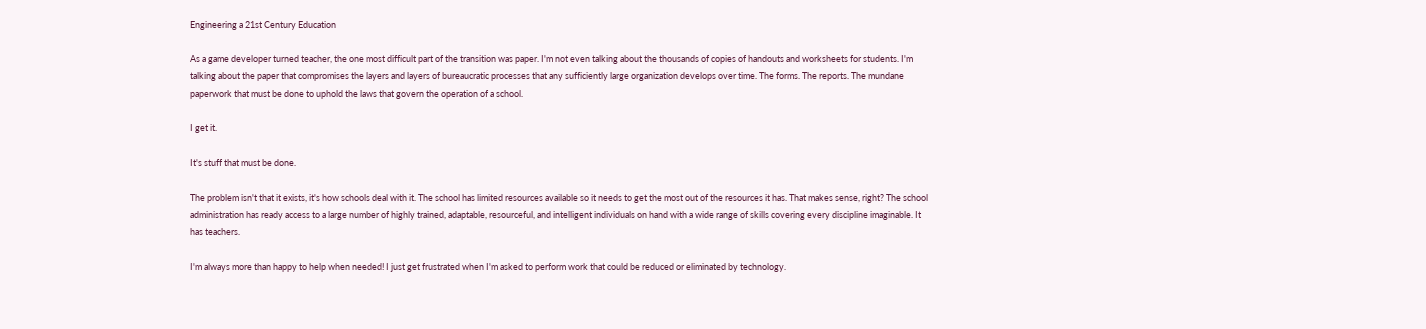Engineering a 21st Century Education

As a game developer turned teacher, the one most difficult part of the transition was paper. I'm not even talking about the thousands of copies of handouts and worksheets for students. I'm talking about the paper that compromises the layers and layers of bureaucratic processes that any sufficiently large organization develops over time. The forms. The reports. The mundane paperwork that must be done to uphold the laws that govern the operation of a school.

I get it.

It's stuff that must be done.

The problem isn't that it exists, it's how schools deal with it. The school has limited resources available so it needs to get the most out of the resources it has. That makes sense, right? The school administration has ready access to a large number of highly trained, adaptable, resourceful, and intelligent individuals on hand with a wide range of skills covering every discipline imaginable. It has teachers.

I'm always more than happy to help when needed! I just get frustrated when I'm asked to perform work that could be reduced or eliminated by technology.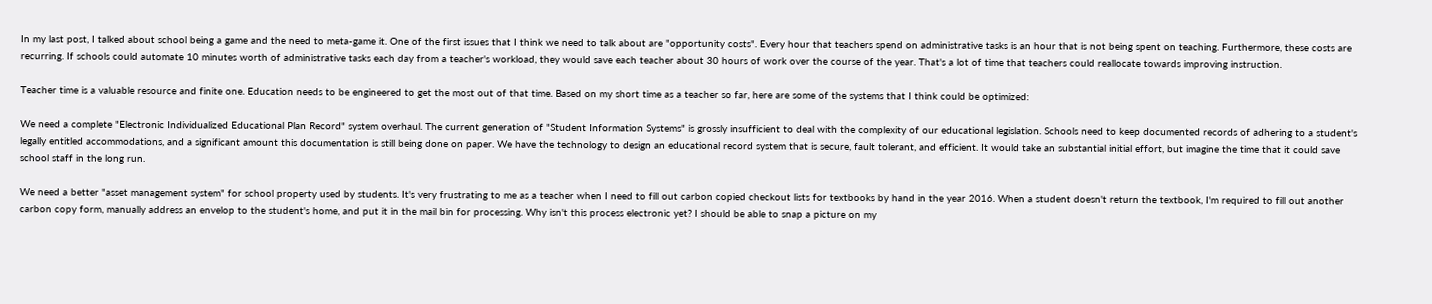In my last post, I talked about school being a game and the need to meta-game it. One of the first issues that I think we need to talk about are "opportunity costs". Every hour that teachers spend on administrative tasks is an hour that is not being spent on teaching. Furthermore, these costs are recurring. If schools could automate 10 minutes worth of administrative tasks each day from a teacher's workload, they would save each teacher about 30 hours of work over the course of the year. That's a lot of time that teachers could reallocate towards improving instruction.

Teacher time is a valuable resource and finite one. Education needs to be engineered to get the most out of that time. Based on my short time as a teacher so far, here are some of the systems that I think could be optimized:

We need a complete "Electronic Individualized Educational Plan Record" system overhaul. The current generation of "Student Information Systems" is grossly insufficient to deal with the complexity of our educational legislation. Schools need to keep documented records of adhering to a student's legally entitled accommodations, and a significant amount this documentation is still being done on paper. We have the technology to design an educational record system that is secure, fault tolerant, and efficient. It would take an substantial initial effort, but imagine the time that it could save school staff in the long run.

We need a better "asset management system" for school property used by students. It's very frustrating to me as a teacher when I need to fill out carbon copied checkout lists for textbooks by hand in the year 2016. When a student doesn't return the textbook, I'm required to fill out another carbon copy form, manually address an envelop to the student's home, and put it in the mail bin for processing. Why isn't this process electronic yet? I should be able to snap a picture on my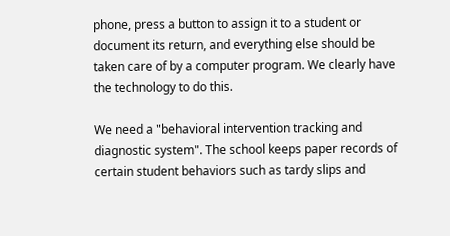phone, press a button to assign it to a student or document its return, and everything else should be taken care of by a computer program. We clearly have the technology to do this.

We need a "behavioral intervention tracking and diagnostic system". The school keeps paper records of certain student behaviors such as tardy slips and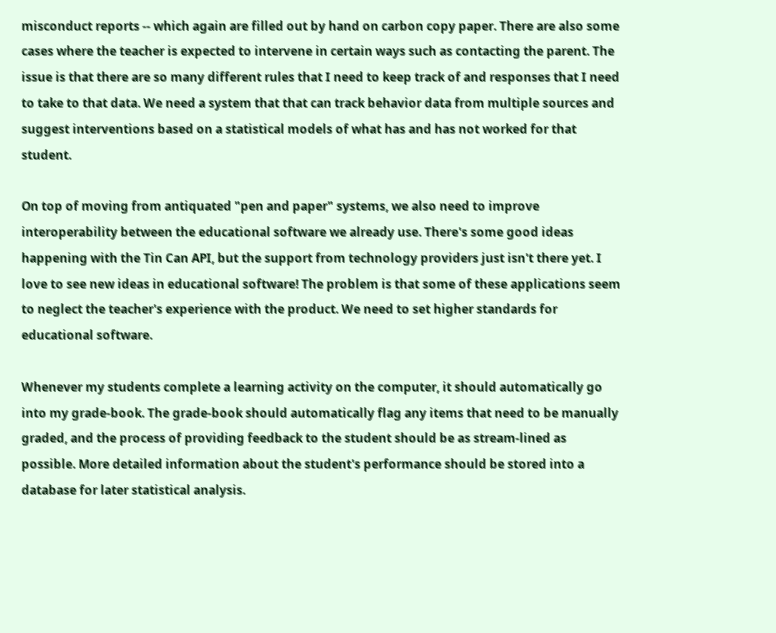misconduct reports -- which again are filled out by hand on carbon copy paper. There are also some cases where the teacher is expected to intervene in certain ways such as contacting the parent. The issue is that there are so many different rules that I need to keep track of and responses that I need to take to that data. We need a system that that can track behavior data from multiple sources and suggest interventions based on a statistical models of what has and has not worked for that student.

On top of moving from antiquated "pen and paper" systems, we also need to improve interoperability between the educational software we already use. There's some good ideas happening with the Tin Can API, but the support from technology providers just isn't there yet. I love to see new ideas in educational software! The problem is that some of these applications seem to neglect the teacher's experience with the product. We need to set higher standards for educational software.

Whenever my students complete a learning activity on the computer, it should automatically go into my grade-book. The grade-book should automatically flag any items that need to be manually graded, and the process of providing feedback to the student should be as stream-lined as possible. More detailed information about the student's performance should be stored into a database for later statistical analysis.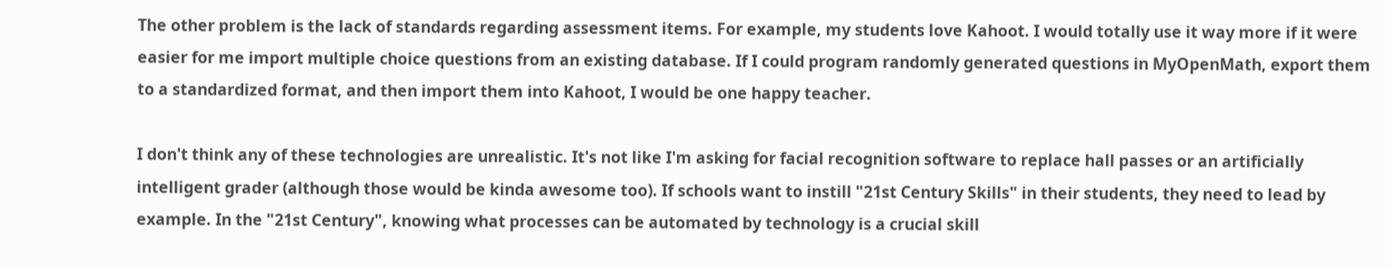The other problem is the lack of standards regarding assessment items. For example, my students love Kahoot. I would totally use it way more if it were easier for me import multiple choice questions from an existing database. If I could program randomly generated questions in MyOpenMath, export them to a standardized format, and then import them into Kahoot, I would be one happy teacher.

I don't think any of these technologies are unrealistic. It's not like I'm asking for facial recognition software to replace hall passes or an artificially intelligent grader (although those would be kinda awesome too). If schools want to instill "21st Century Skills" in their students, they need to lead by example. In the "21st Century", knowing what processes can be automated by technology is a crucial skill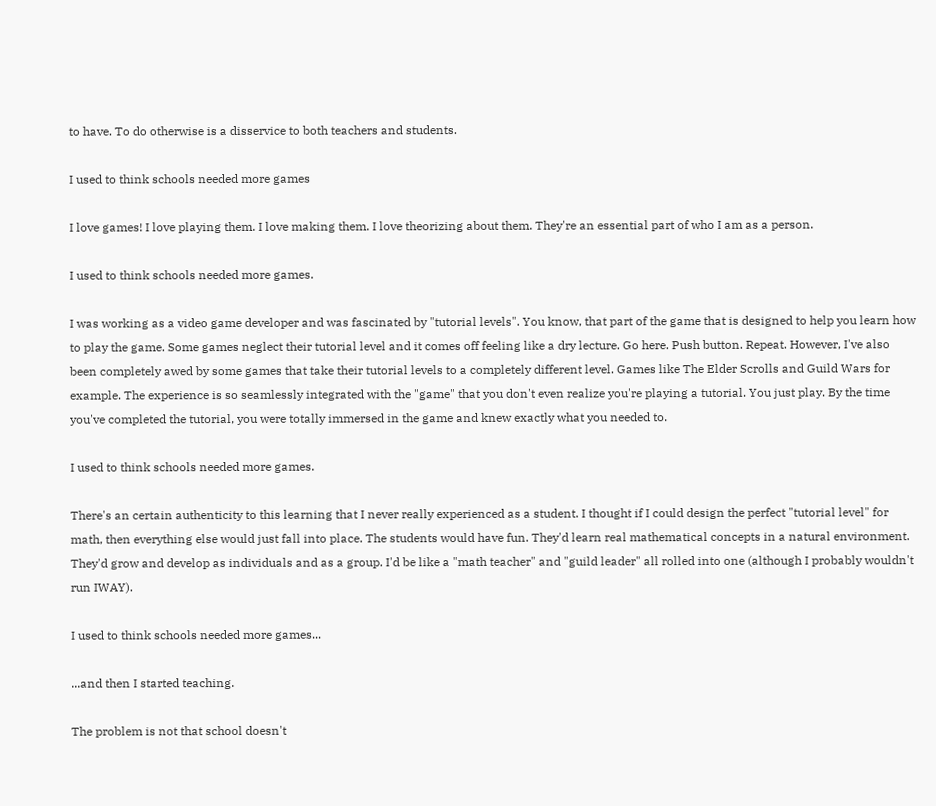to have. To do otherwise is a disservice to both teachers and students.

I used to think schools needed more games

I love games! I love playing them. I love making them. I love theorizing about them. They're an essential part of who I am as a person.

I used to think schools needed more games.

I was working as a video game developer and was fascinated by "tutorial levels". You know, that part of the game that is designed to help you learn how to play the game. Some games neglect their tutorial level and it comes off feeling like a dry lecture. Go here. Push button. Repeat. However, I've also been completely awed by some games that take their tutorial levels to a completely different level. Games like The Elder Scrolls and Guild Wars for example. The experience is so seamlessly integrated with the "game" that you don't even realize you're playing a tutorial. You just play. By the time you've completed the tutorial, you were totally immersed in the game and knew exactly what you needed to.

I used to think schools needed more games.

There's an certain authenticity to this learning that I never really experienced as a student. I thought if I could design the perfect "tutorial level" for math, then everything else would just fall into place. The students would have fun. They'd learn real mathematical concepts in a natural environment. They'd grow and develop as individuals and as a group. I'd be like a "math teacher" and "guild leader" all rolled into one (although I probably wouldn't run IWAY).

I used to think schools needed more games...

...and then I started teaching.

The problem is not that school doesn't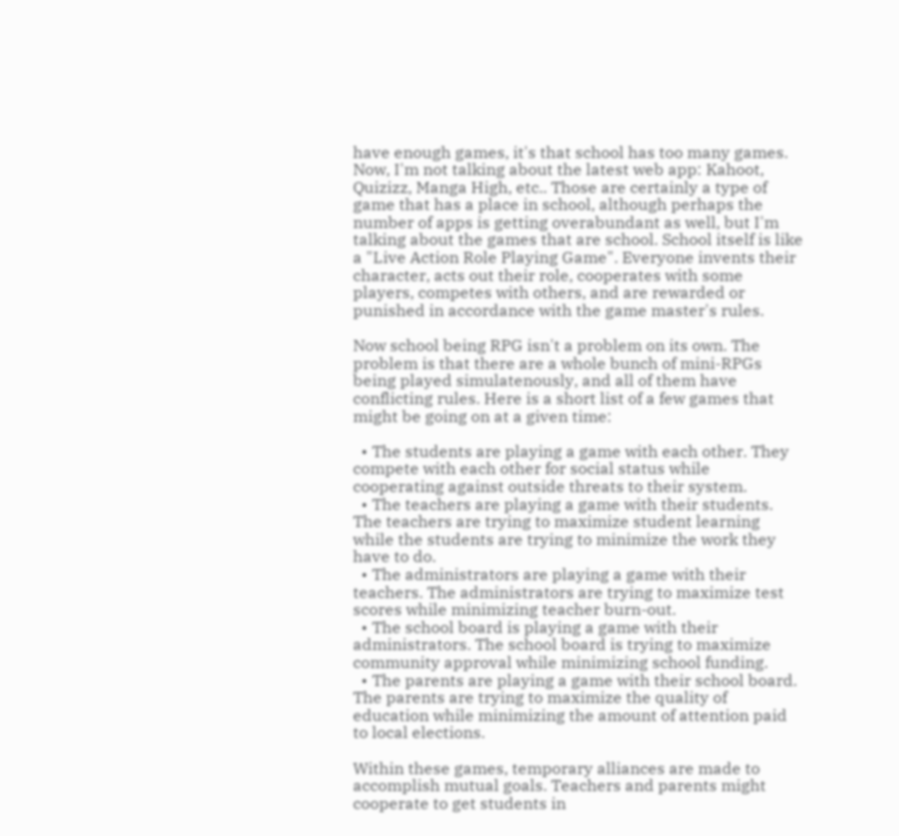have enough games, it's that school has too many games. Now, I'm not talking about the latest web app: Kahoot, Quizizz, Manga High, etc.. Those are certainly a type of game that has a place in school, although perhaps the number of apps is getting overabundant as well, but I'm talking about the games that are school. School itself is like a "Live Action Role Playing Game". Everyone invents their character, acts out their role, cooperates with some players, competes with others, and are rewarded or punished in accordance with the game master's rules.

Now school being RPG isn't a problem on its own. The problem is that there are a whole bunch of mini-RPGs being played simulatenously, and all of them have conflicting rules. Here is a short list of a few games that might be going on at a given time:

  • The students are playing a game with each other. They compete with each other for social status while cooperating against outside threats to their system.
  • The teachers are playing a game with their students. The teachers are trying to maximize student learning while the students are trying to minimize the work they have to do.
  • The administrators are playing a game with their teachers. The administrators are trying to maximize test scores while minimizing teacher burn-out.
  • The school board is playing a game with their administrators. The school board is trying to maximize community approval while minimizing school funding.
  • The parents are playing a game with their school board. The parents are trying to maximize the quality of education while minimizing the amount of attention paid to local elections.

Within these games, temporary alliances are made to accomplish mutual goals. Teachers and parents might cooperate to get students in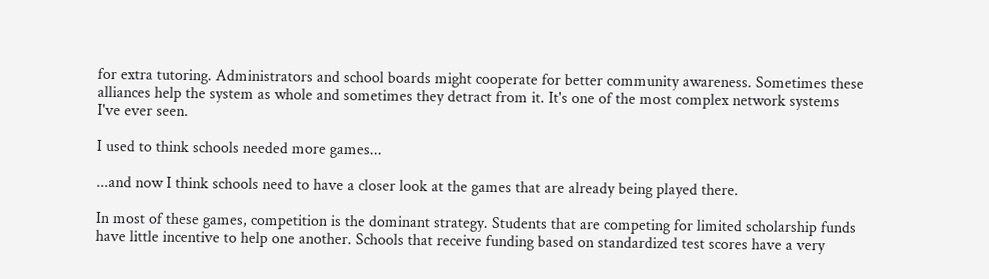for extra tutoring. Administrators and school boards might cooperate for better community awareness. Sometimes these alliances help the system as whole and sometimes they detract from it. It's one of the most complex network systems I've ever seen.

I used to think schools needed more games...

...and now I think schools need to have a closer look at the games that are already being played there.

In most of these games, competition is the dominant strategy. Students that are competing for limited scholarship funds have little incentive to help one another. Schools that receive funding based on standardized test scores have a very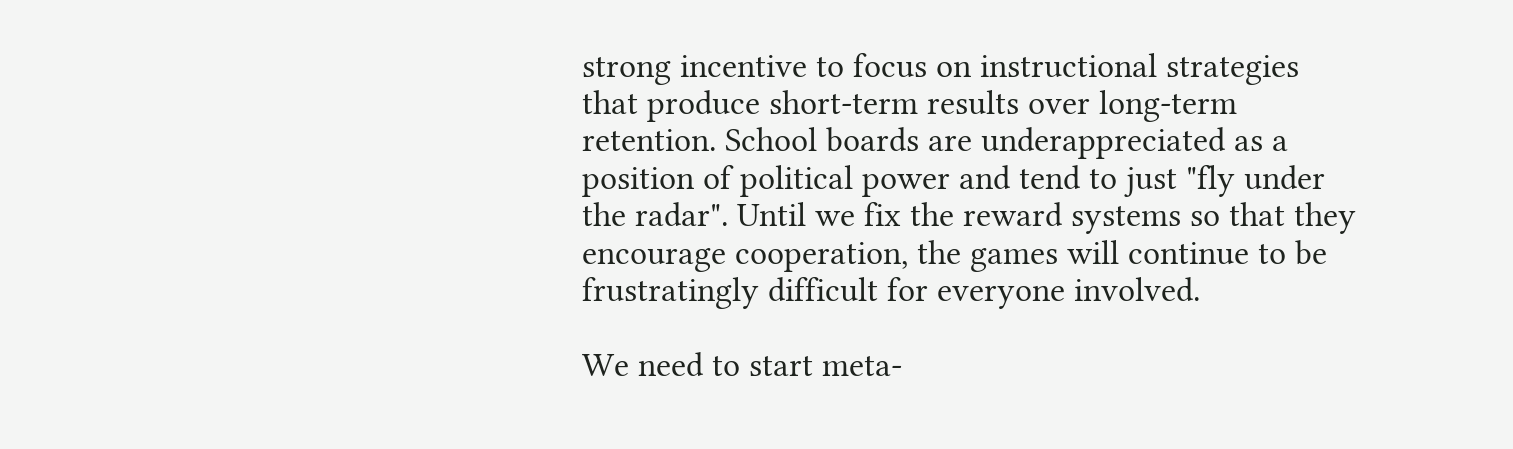strong incentive to focus on instructional strategies that produce short-term results over long-term retention. School boards are underappreciated as a position of political power and tend to just "fly under the radar". Until we fix the reward systems so that they encourage cooperation, the games will continue to be frustratingly difficult for everyone involved.

We need to start meta-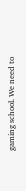gaming school. We need to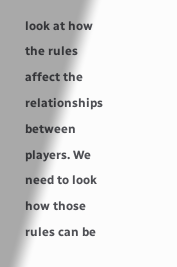look at how the rules affect the relationships between players. We need to look how those rules can be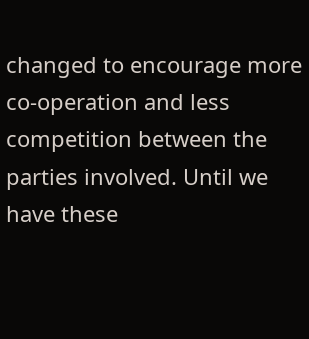changed to encourage more co-operation and less competition between the parties involved. Until we have these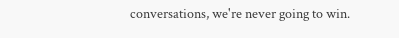conversations, we're never going to win.